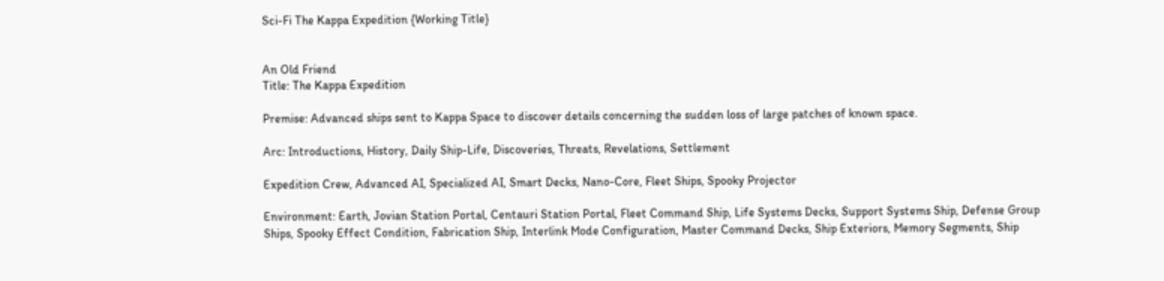Sci-Fi The Kappa Expedition {Working Title}


An Old Friend
Title: The Kappa Expedition

Premise: Advanced ships sent to Kappa Space to discover details concerning the sudden loss of large patches of known space.

Arc: Introductions, History, Daily Ship-Life, Discoveries, Threats, Revelations, Settlement

Expedition Crew, Advanced AI, Specialized AI, Smart Decks, Nano-Core, Fleet Ships, Spooky Projector

Environment: Earth, Jovian Station Portal, Centauri Station Portal, Fleet Command Ship, Life Systems Decks, Support Systems Ship, Defense Group Ships, Spooky Effect Condition, Fabrication Ship, Interlink Mode Configuration, Master Command Decks, Ship Exteriors, Memory Segments, Ship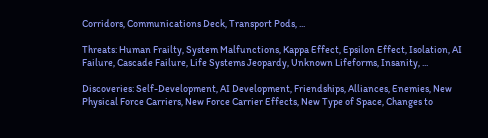Corridors, Communications Deck, Transport Pods, ...

Threats: Human Frailty, System Malfunctions, Kappa Effect, Epsilon Effect, Isolation, AI Failure, Cascade Failure, Life Systems Jeopardy, Unknown Lifeforms, Insanity, ...

Discoveries: Self-Development, AI Development, Friendships, Alliances, Enemies, New Physical Force Carriers, New Force Carrier Effects, New Type of Space, Changes to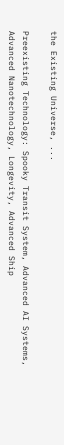the Existing Universe, ...

Preexisting Technology: Spooky Transit System, Advanced AI Systems, Advanced Nanotechnology, Longevity, Advanced Ship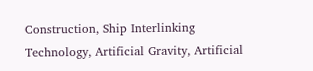Construction, Ship Interlinking Technology, Artificial Gravity, Artificial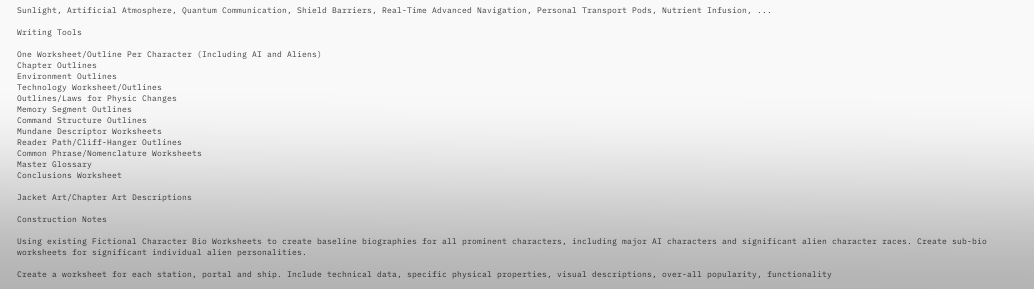Sunlight, Artificial Atmosphere, Quantum Communication, Shield Barriers, Real-Time Advanced Navigation, Personal Transport Pods, Nutrient Infusion, ...

Writing Tools

One Worksheet/Outline Per Character (Including AI and Aliens)
Chapter Outlines
Environment Outlines
Technology Worksheet/Outlines
Outlines/Laws for Physic Changes
Memory Segment Outlines
Command Structure Outlines
Mundane Descriptor Worksheets
Reader Path/Cliff-Hanger Outlines
Common Phrase/Nomenclature Worksheets
Master Glossary
Conclusions Worksheet

Jacket Art/Chapter Art Descriptions

Construction Notes

Using existing Fictional Character Bio Worksheets to create baseline biographies for all prominent characters, including major AI characters and significant alien character races. Create sub-bio worksheets for significant individual alien personalities.

Create a worksheet for each station, portal and ship. Include technical data, specific physical properties, visual descriptions, over-all popularity, functionality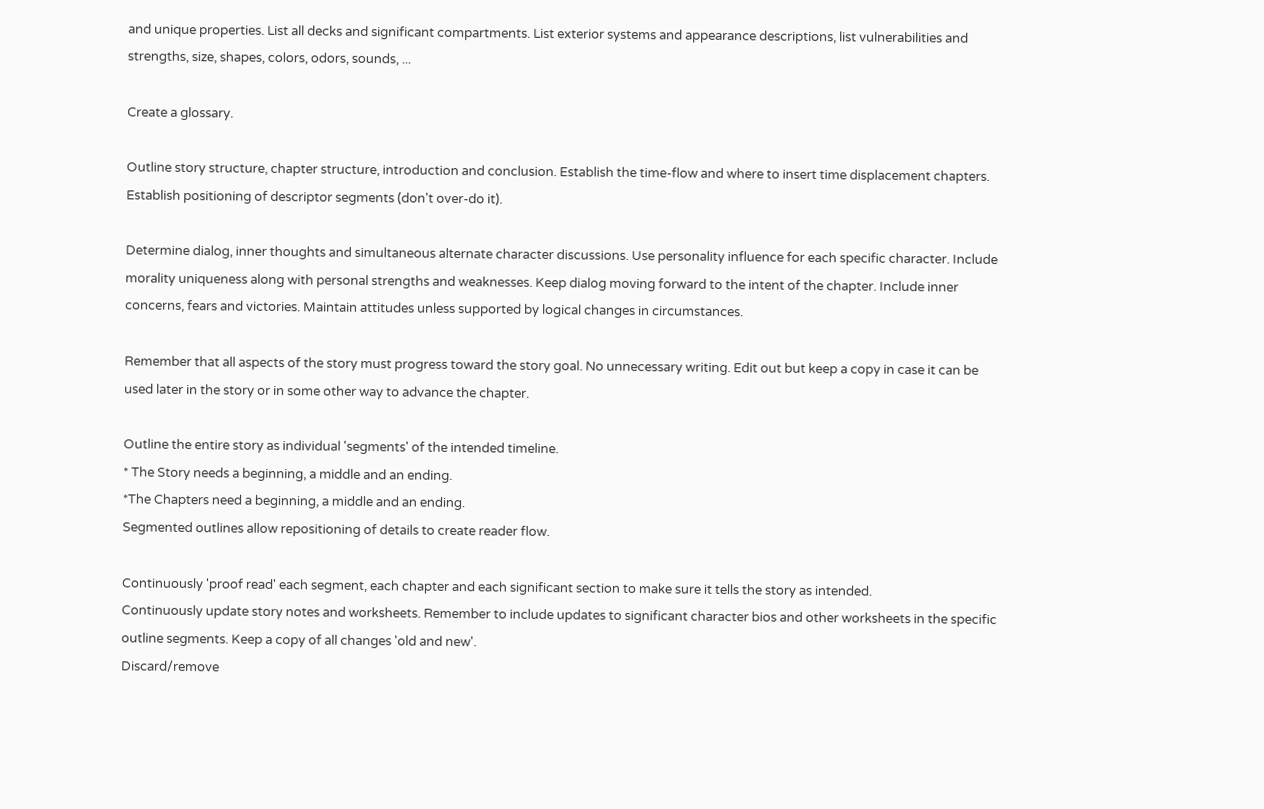and unique properties. List all decks and significant compartments. List exterior systems and appearance descriptions, list vulnerabilities and strengths, size, shapes, colors, odors, sounds, ...

Create a glossary.

Outline story structure, chapter structure, introduction and conclusion. Establish the time-flow and where to insert time displacement chapters. Establish positioning of descriptor segments (don't over-do it).

Determine dialog, inner thoughts and simultaneous alternate character discussions. Use personality influence for each specific character. Include morality uniqueness along with personal strengths and weaknesses. Keep dialog moving forward to the intent of the chapter. Include inner concerns, fears and victories. Maintain attitudes unless supported by logical changes in circumstances.

Remember that all aspects of the story must progress toward the story goal. No unnecessary writing. Edit out but keep a copy in case it can be used later in the story or in some other way to advance the chapter.

Outline the entire story as individual 'segments' of the intended timeline.
* The Story needs a beginning, a middle and an ending.
*The Chapters need a beginning, a middle and an ending.
Segmented outlines allow repositioning of details to create reader flow.

Continuously 'proof read' each segment, each chapter and each significant section to make sure it tells the story as intended.
Continuously update story notes and worksheets. Remember to include updates to significant character bios and other worksheets in the specific outline segments. Keep a copy of all changes 'old and new'.
Discard/remove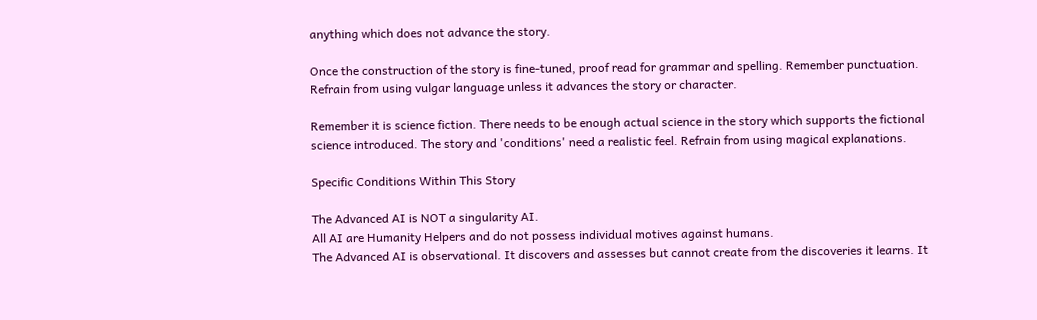anything which does not advance the story.

Once the construction of the story is fine-tuned, proof read for grammar and spelling. Remember punctuation. Refrain from using vulgar language unless it advances the story or character.

Remember it is science fiction. There needs to be enough actual science in the story which supports the fictional science introduced. The story and 'conditions' need a realistic feel. Refrain from using magical explanations.

Specific Conditions Within This Story

The Advanced AI is NOT a singularity AI.
All AI are Humanity Helpers and do not possess individual motives against humans.
The Advanced AI is observational. It discovers and assesses but cannot create from the discoveries it learns. It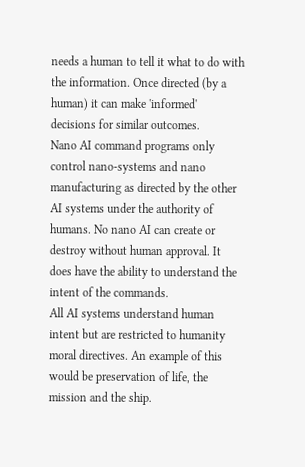needs a human to tell it what to do with the information. Once directed (by a human) it can make 'informed' decisions for similar outcomes.
Nano AI command programs only control nano-systems and nano manufacturing as directed by the other AI systems under the authority of humans. No nano AI can create or destroy without human approval. It does have the ability to understand the intent of the commands.
All AI systems understand human intent but are restricted to humanity moral directives. An example of this would be preservation of life, the mission and the ship.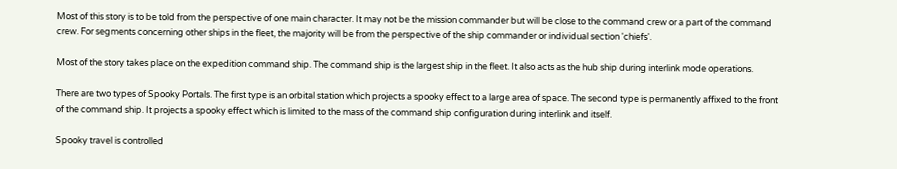Most of this story is to be told from the perspective of one main character. It may not be the mission commander but will be close to the command crew or a part of the command crew. For segments concerning other ships in the fleet, the majority will be from the perspective of the ship commander or individual section 'chiefs'.

Most of the story takes place on the expedition command ship. The command ship is the largest ship in the fleet. It also acts as the hub ship during interlink mode operations.

There are two types of Spooky Portals. The first type is an orbital station which projects a spooky effect to a large area of space. The second type is permanently affixed to the front of the command ship. It projects a spooky effect which is limited to the mass of the command ship configuration during interlink and itself.

Spooky travel is controlled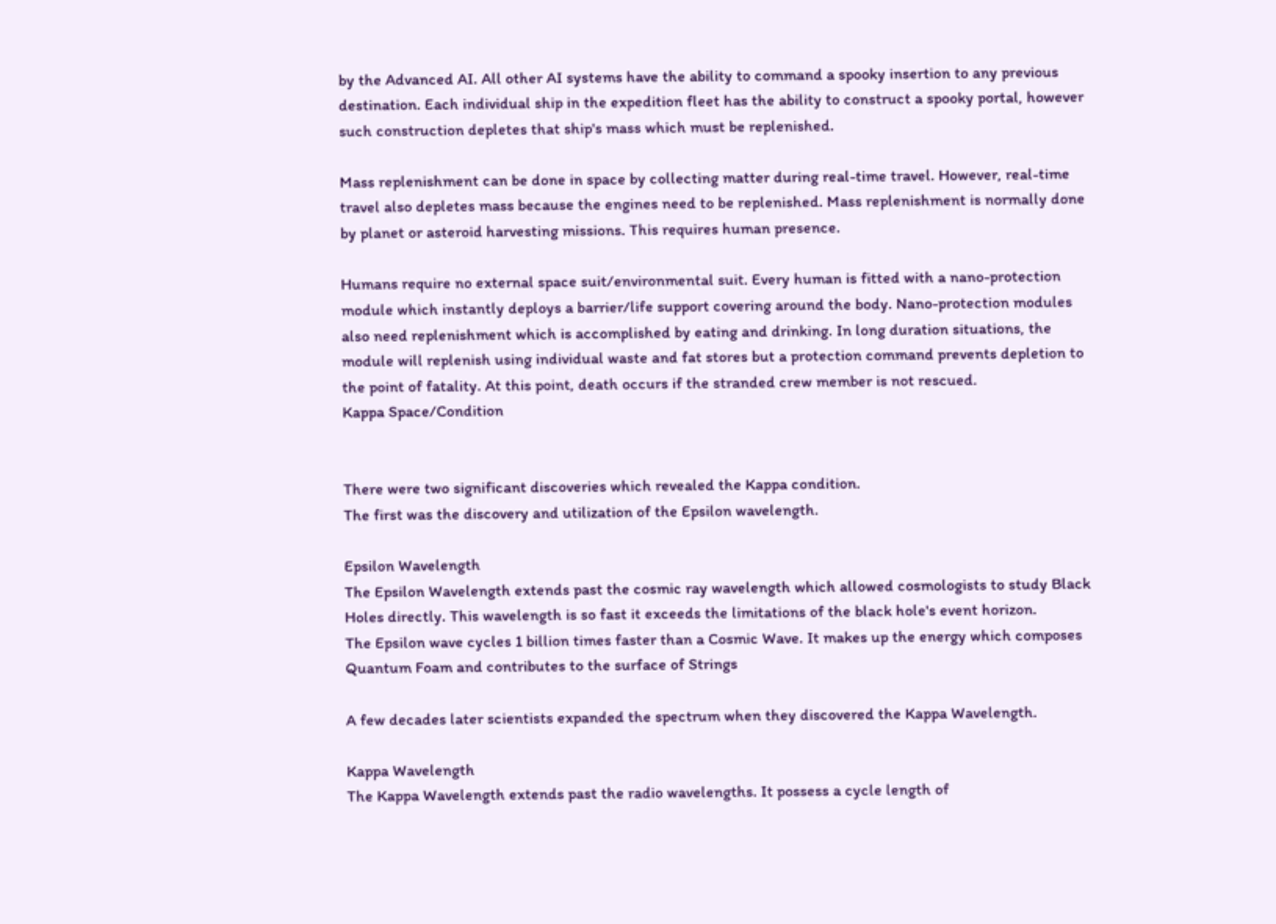by the Advanced AI. All other AI systems have the ability to command a spooky insertion to any previous destination. Each individual ship in the expedition fleet has the ability to construct a spooky portal, however such construction depletes that ship's mass which must be replenished.

Mass replenishment can be done in space by collecting matter during real-time travel. However, real-time travel also depletes mass because the engines need to be replenished. Mass replenishment is normally done by planet or asteroid harvesting missions. This requires human presence.

Humans require no external space suit/environmental suit. Every human is fitted with a nano-protection module which instantly deploys a barrier/life support covering around the body. Nano-protection modules also need replenishment which is accomplished by eating and drinking. In long duration situations, the module will replenish using individual waste and fat stores but a protection command prevents depletion to the point of fatality. At this point, death occurs if the stranded crew member is not rescued.
Kappa Space/Condition


There were two significant discoveries which revealed the Kappa condition.
The first was the discovery and utilization of the Epsilon wavelength.

Epsilon Wavelength
The Epsilon Wavelength extends past the cosmic ray wavelength which allowed cosmologists to study Black Holes directly. This wavelength is so fast it exceeds the limitations of the black hole's event horizon.
The Epsilon wave cycles 1 billion times faster than a Cosmic Wave. It makes up the energy which composes Quantum Foam and contributes to the surface of Strings

A few decades later scientists expanded the spectrum when they discovered the Kappa Wavelength.

Kappa Wavelength
The Kappa Wavelength extends past the radio wavelengths. It possess a cycle length of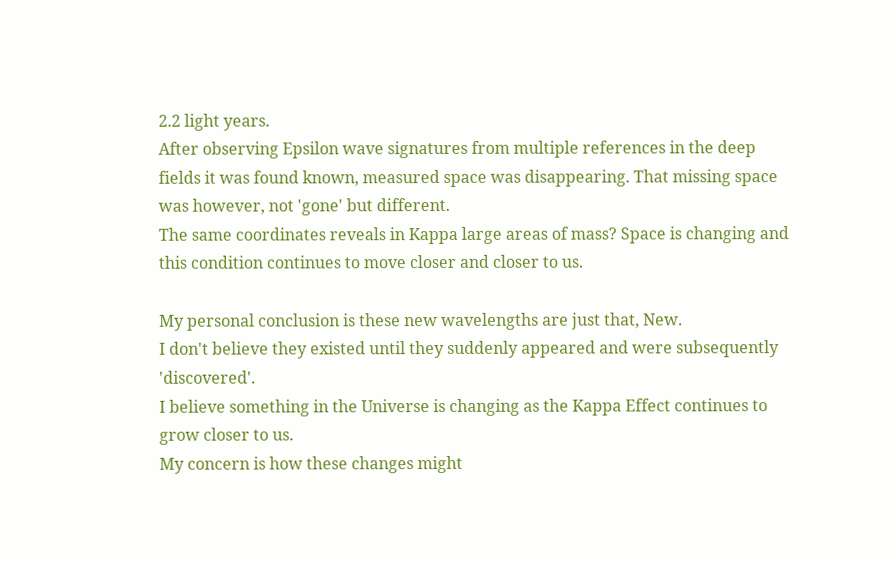2.2 light years.
After observing Epsilon wave signatures from multiple references in the deep fields it was found known, measured space was disappearing. That missing space was however, not 'gone' but different.
The same coordinates reveals in Kappa large areas of mass? Space is changing and this condition continues to move closer and closer to us.

My personal conclusion is these new wavelengths are just that, New.
I don't believe they existed until they suddenly appeared and were subsequently 'discovered'.
I believe something in the Universe is changing as the Kappa Effect continues to grow closer to us.
My concern is how these changes might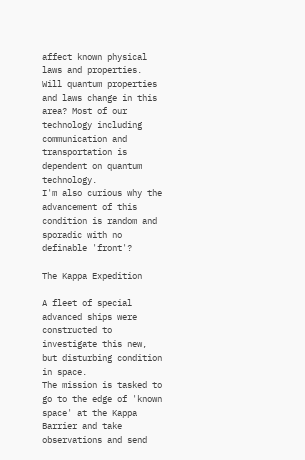affect known physical laws and properties.
Will quantum properties and laws change in this area? Most of our technology including communication and transportation is dependent on quantum technology.
I'm also curious why the advancement of this condition is random and sporadic with no definable 'front'?

The Kappa Expedition

A fleet of special advanced ships were constructed to investigate this new, but disturbing condition in space.
The mission is tasked to go to the edge of 'known space' at the Kappa Barrier and take observations and send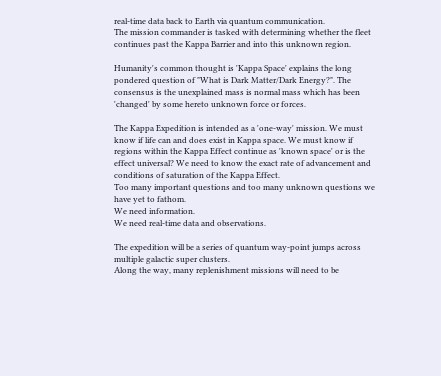real-time data back to Earth via quantum communication.
The mission commander is tasked with determining whether the fleet continues past the Kappa Barrier and into this unknown region.

Humanity's common thought is 'Kappa Space' explains the long pondered question of "What is Dark Matter/Dark Energy?". The consensus is the unexplained mass is normal mass which has been 'changed' by some hereto unknown force or forces.

The Kappa Expedition is intended as a 'one-way' mission. We must know if life can and does exist in Kappa space. We must know if regions within the Kappa Effect continue as 'known space' or is the effect universal? We need to know the exact rate of advancement and conditions of saturation of the Kappa Effect.
Too many important questions and too many unknown questions we have yet to fathom.
We need information.
We need real-time data and observations.

The expedition will be a series of quantum way-point jumps across multiple galactic super clusters.
Along the way, many replenishment missions will need to be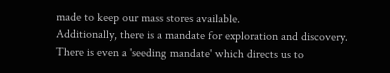made to keep our mass stores available.
Additionally, there is a mandate for exploration and discovery.
There is even a 'seeding mandate' which directs us to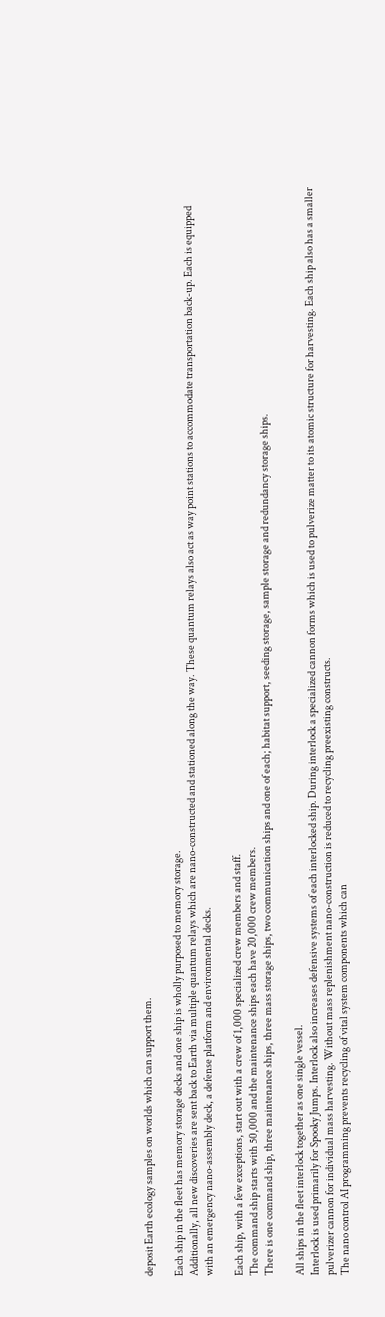deposit Earth ecology samples on worlds which can support them.

Each ship in the fleet has memory storage decks and one ship is wholly purposed to memory storage.
Additionally, all new discoveries are sent back to Earth via multiple quantum relays which are nano-constructed and stationed along the way. These quantum relays also act as way point stations to accommodate transportation back-up. Each is equipped with an emergency nano-assembly deck, a defense platform and environmental decks.

Each ship, with a few exceptions, start out with a crew of 1,000 specialized crew members and staff.
The command ship starts with 50,000 and the maintenance ships each have 20,000 crew members.
There is one command ship, three maintenance ships, three mass storage ships, two communication ships and one of each; habitat support, seeding storage, sample storage and redundancy storage ships.

All ships in the fleet interlock together as one single vessel.
Interlock is used primarily for Spooky Jumps. Interlock also increases defensive systems of each interlocked ship. During interlock a specialized cannon forms which is used to pulverize matter to its atomic structure for harvesting. Each ship also has a smaller pulverizer cannon for individual mass harvesting. Without mass replenishment nano-construction is reduced to recycling preexisting constructs.
The nano control AI programming prevents recycling of vital system components which can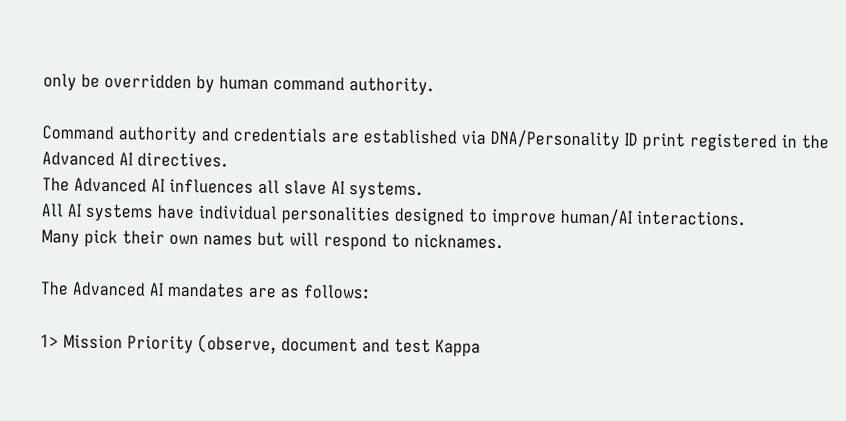only be overridden by human command authority.

Command authority and credentials are established via DNA/Personality ID print registered in the Advanced AI directives.
The Advanced AI influences all slave AI systems.
All AI systems have individual personalities designed to improve human/AI interactions.
Many pick their own names but will respond to nicknames.

The Advanced AI mandates are as follows:

1> Mission Priority (observe, document and test Kappa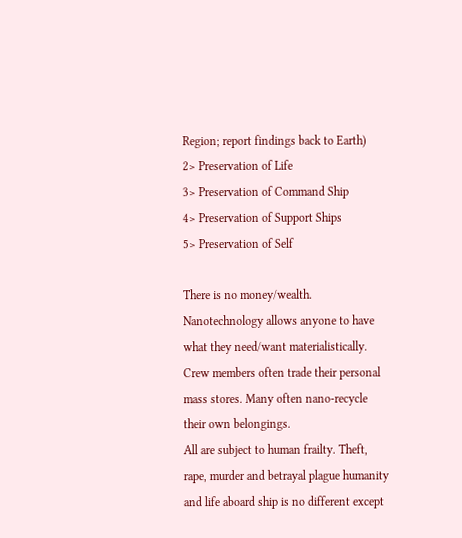Region; report findings back to Earth)
2> Preservation of Life
3> Preservation of Command Ship
4> Preservation of Support Ships
5> Preservation of Self

There is no money/wealth. Nanotechnology allows anyone to have what they need/want materialistically.
Crew members often trade their personal mass stores. Many often nano-recycle their own belongings.
All are subject to human frailty. Theft, rape, murder and betrayal plague humanity and life aboard ship is no different except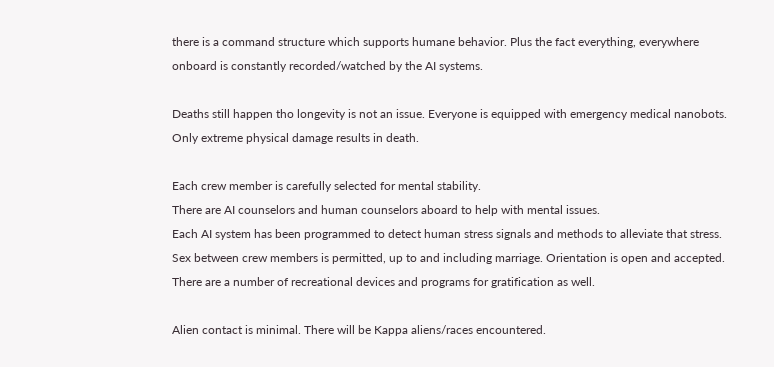there is a command structure which supports humane behavior. Plus the fact everything, everywhere onboard is constantly recorded/watched by the AI systems.

Deaths still happen tho longevity is not an issue. Everyone is equipped with emergency medical nanobots.
Only extreme physical damage results in death.

Each crew member is carefully selected for mental stability.
There are AI counselors and human counselors aboard to help with mental issues.
Each AI system has been programmed to detect human stress signals and methods to alleviate that stress.
Sex between crew members is permitted, up to and including marriage. Orientation is open and accepted.
There are a number of recreational devices and programs for gratification as well.

Alien contact is minimal. There will be Kappa aliens/races encountered.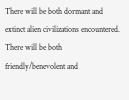There will be both dormant and extinct alien civilizations encountered.
There will be both friendly/benevolent and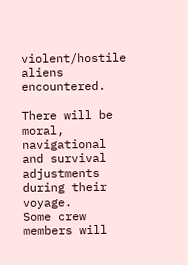violent/hostile aliens encountered.

There will be moral, navigational and survival adjustments during their voyage.
Some crew members will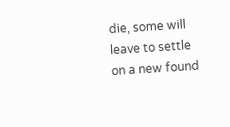die, some will leave to settle on a new found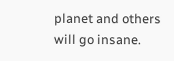planet and others will go insane.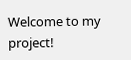Welcome to my project!